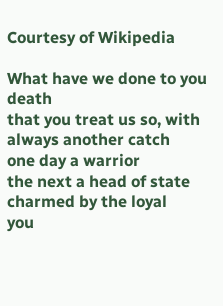Courtesy of Wikipedia

What have we done to you death
that you treat us so, with always another catch
one day a warrior
the next a head of state
charmed by the loyal
you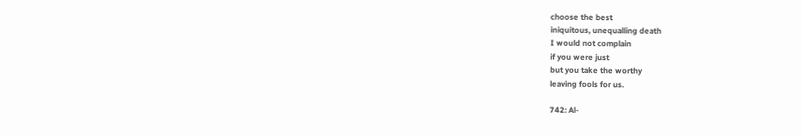choose the best
iniquitous, unequalling death
I would not complain
if you were just
but you take the worthy
leaving fools for us.

742: Al-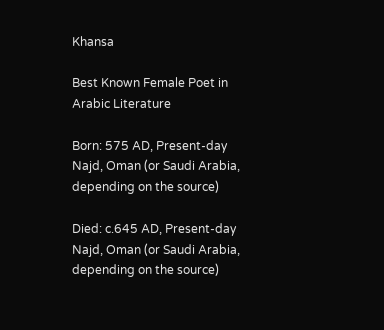Khansa

Best Known Female Poet in Arabic Literature

Born: 575 AD, Present-day Najd, Oman (or Saudi Arabia, depending on the source)

Died: c.645 AD, Present-day Najd, Oman (or Saudi Arabia, depending on the source)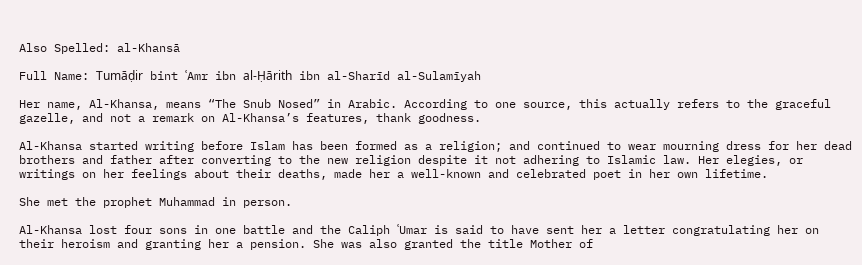Also Spelled: al-Khansā

Full Name: Tumāḍir bint ʿAmr ibn al-Ḥārith ibn al-Sharīd al-Sulamīyah

Her name, Al-Khansa, means “The Snub Nosed” in Arabic. According to one source, this actually refers to the graceful gazelle, and not a remark on Al-Khansa’s features, thank goodness.

Al-Khansa started writing before Islam has been formed as a religion; and continued to wear mourning dress for her dead brothers and father after converting to the new religion despite it not adhering to Islamic law. Her elegies, or writings on her feelings about their deaths, made her a well-known and celebrated poet in her own lifetime.

She met the prophet Muhammad in person.

Al-Khansa lost four sons in one battle and the Caliph ʿUmar is said to have sent her a letter congratulating her on their heroism and granting her a pension. She was also granted the title Mother of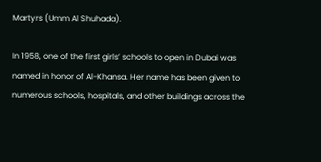Martyrs (Umm Al Shuhada).

In 1958, one of the first girls’ schools to open in Dubai was named in honor of Al-Khansa. Her name has been given to numerous schools, hospitals, and other buildings across the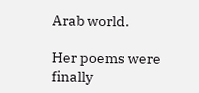Arab world.

Her poems were finally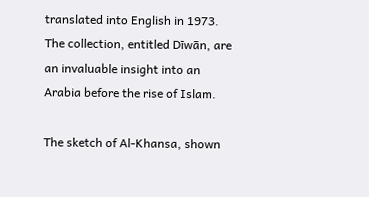translated into English in 1973. The collection, entitled Dīwān, are an invaluable insight into an Arabia before the rise of Islam.

The sketch of Al-Khansa, shown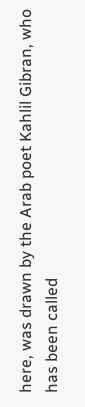here, was drawn by the Arab poet Kahlil Gibran, who has been called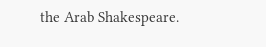the Arab Shakespeare.